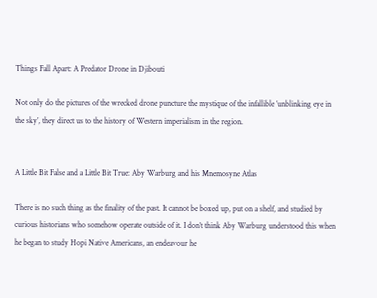Things Fall Apart: A Predator Drone in Djibouti

Not only do the pictures of the wrecked drone puncture the mystique of the infallible ’unblinking eye in the sky’, they direct us to the history of Western imperialism in the region.


A Little Bit False and a Little Bit True: Aby Warburg and his Mnemosyne Atlas

There is no such thing as the finality of the past. It cannot be boxed up, put on a shelf, and studied by curious historians who somehow operate outside of it. I don’t think Aby Warburg understood this when he began to study Hopi Native Americans, an endeavour he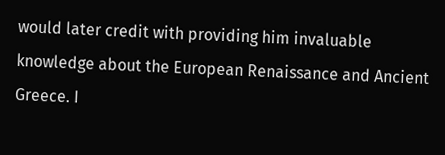would later credit with providing him invaluable knowledge about the European Renaissance and Ancient Greece. I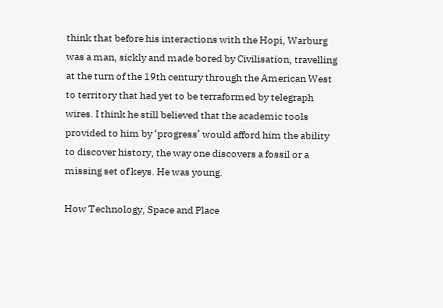think that before his interactions with the Hopi, Warburg was a man, sickly and made bored by Civilisation, travelling at the turn of the 19th century through the American West to territory that had yet to be terraformed by telegraph wires. I think he still believed that the academic tools provided to him by ‘progress’ would afford him the ability to discover history, the way one discovers a fossil or a missing set of keys. He was young.

How Technology, Space and Place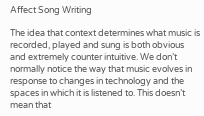Affect Song Writing

The idea that context determines what music is recorded, played and sung is both obvious and extremely counter intuitive. We don’t normally notice the way that music evolves in response to changes in technology and the spaces in which it is listened to. This doesn’t mean that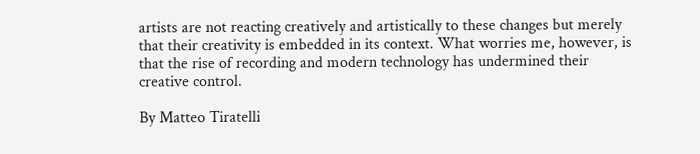artists are not reacting creatively and artistically to these changes but merely that their creativity is embedded in its context. What worries me, however, is that the rise of recording and modern technology has undermined their creative control.

By Matteo Tiratelli